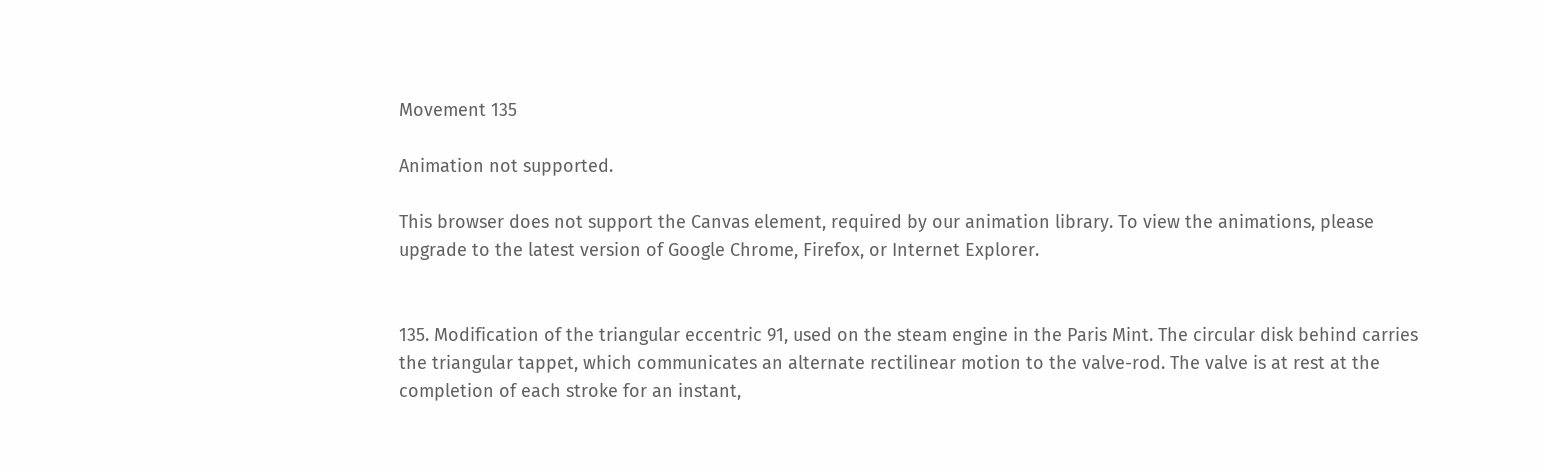Movement 135

Animation not supported.

This browser does not support the Canvas element, required by our animation library. To view the animations, please upgrade to the latest version of Google Chrome, Firefox, or Internet Explorer.


135. Modification of the triangular eccentric 91, used on the steam engine in the Paris Mint. The circular disk behind carries the triangular tappet, which communicates an alternate rectilinear motion to the valve-rod. The valve is at rest at the completion of each stroke for an instant,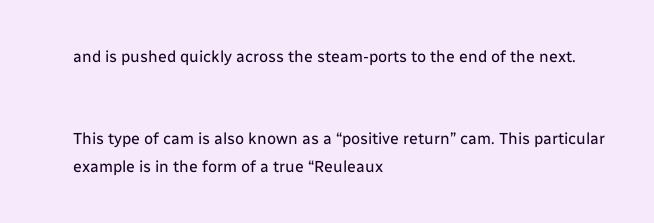and is pushed quickly across the steam-ports to the end of the next.


This type of cam is also known as a “positive return” cam. This particular example is in the form of a true “Reuleaux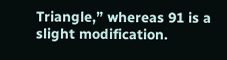Triangle,” whereas 91 is a slight modification.